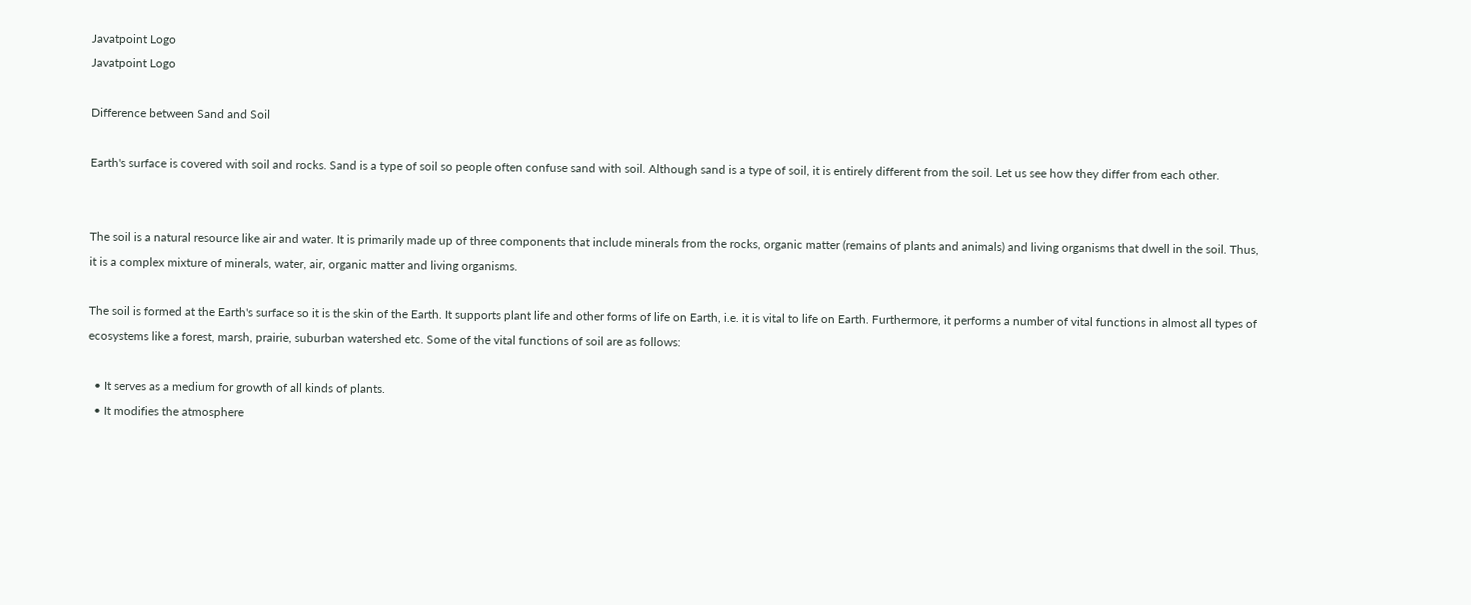Javatpoint Logo
Javatpoint Logo

Difference between Sand and Soil

Earth's surface is covered with soil and rocks. Sand is a type of soil so people often confuse sand with soil. Although sand is a type of soil, it is entirely different from the soil. Let us see how they differ from each other.


The soil is a natural resource like air and water. It is primarily made up of three components that include minerals from the rocks, organic matter (remains of plants and animals) and living organisms that dwell in the soil. Thus, it is a complex mixture of minerals, water, air, organic matter and living organisms.

The soil is formed at the Earth's surface so it is the skin of the Earth. It supports plant life and other forms of life on Earth, i.e. it is vital to life on Earth. Furthermore, it performs a number of vital functions in almost all types of ecosystems like a forest, marsh, prairie, suburban watershed etc. Some of the vital functions of soil are as follows:

  • It serves as a medium for growth of all kinds of plants.
  • It modifies the atmosphere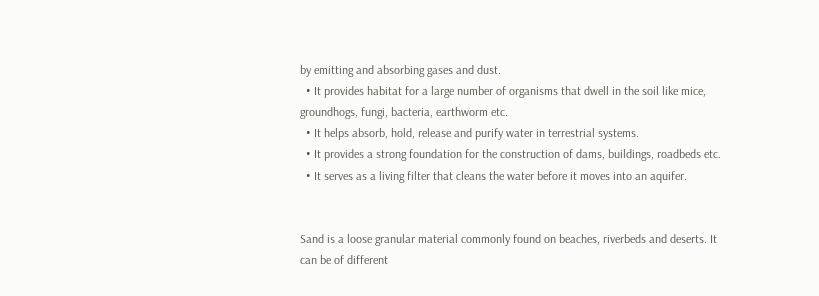by emitting and absorbing gases and dust.
  • It provides habitat for a large number of organisms that dwell in the soil like mice, groundhogs, fungi, bacteria, earthworm etc.
  • It helps absorb, hold, release and purify water in terrestrial systems.
  • It provides a strong foundation for the construction of dams, buildings, roadbeds etc.
  • It serves as a living filter that cleans the water before it moves into an aquifer.


Sand is a loose granular material commonly found on beaches, riverbeds and deserts. It can be of different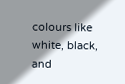colours like white, black, and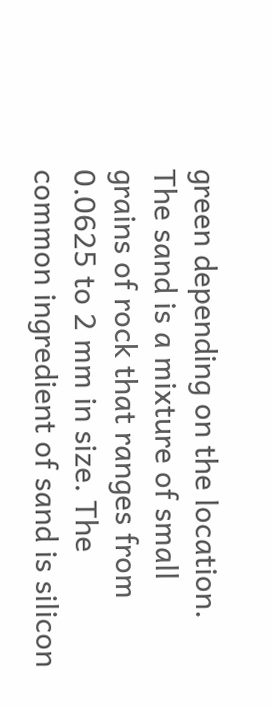green depending on the location. The sand is a mixture of small grains of rock that ranges from 0.0625 to 2 mm in size. The common ingredient of sand is silicon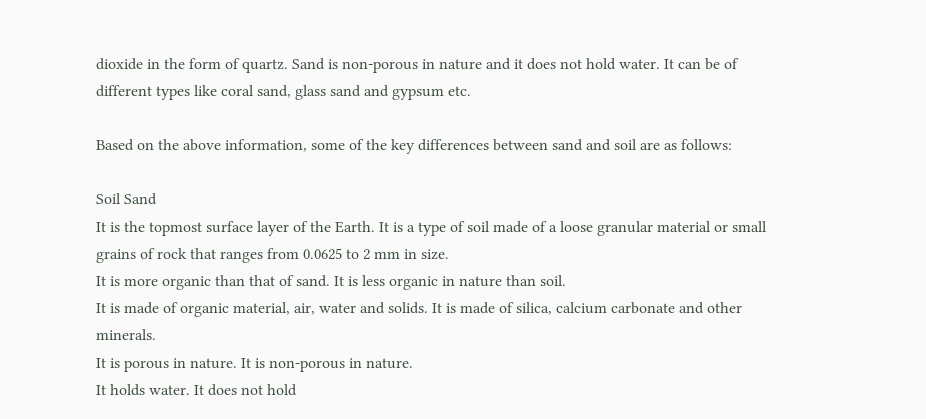dioxide in the form of quartz. Sand is non-porous in nature and it does not hold water. It can be of different types like coral sand, glass sand and gypsum etc.

Based on the above information, some of the key differences between sand and soil are as follows:

Soil Sand
It is the topmost surface layer of the Earth. It is a type of soil made of a loose granular material or small grains of rock that ranges from 0.0625 to 2 mm in size.
It is more organic than that of sand. It is less organic in nature than soil.
It is made of organic material, air, water and solids. It is made of silica, calcium carbonate and other minerals.
It is porous in nature. It is non-porous in nature.
It holds water. It does not hold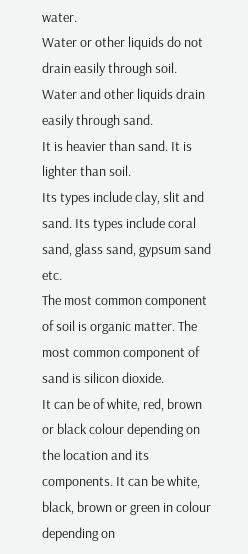water.
Water or other liquids do not drain easily through soil. Water and other liquids drain easily through sand.
It is heavier than sand. It is lighter than soil.
Its types include clay, slit and sand. Its types include coral sand, glass sand, gypsum sand etc.
The most common component of soil is organic matter. The most common component of sand is silicon dioxide.
It can be of white, red, brown or black colour depending on the location and its components. It can be white, black, brown or green in colour depending on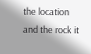the location and the rock it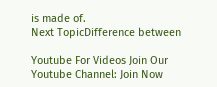is made of.
Next TopicDifference between

Youtube For Videos Join Our Youtube Channel: Join Now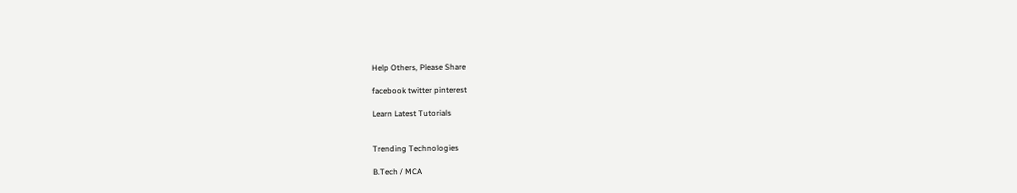Help Others, Please Share

facebook twitter pinterest

Learn Latest Tutorials


Trending Technologies

B.Tech / MCA